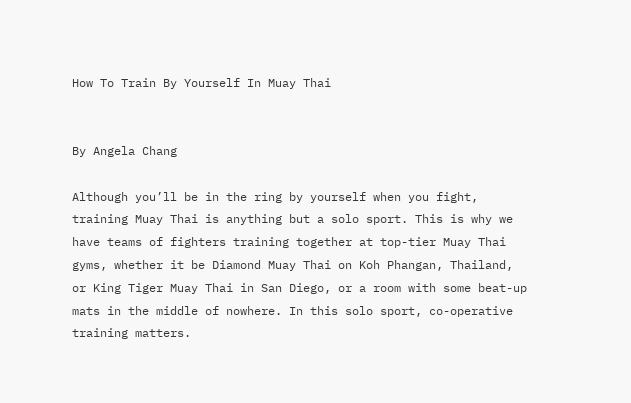How To Train By Yourself In Muay Thai


By Angela Chang

Although you’ll be in the ring by yourself when you fight, training Muay Thai is anything but a solo sport. This is why we have teams of fighters training together at top-tier Muay Thai gyms, whether it be Diamond Muay Thai on Koh Phangan, Thailand, or King Tiger Muay Thai in San Diego, or a room with some beat-up mats in the middle of nowhere. In this solo sport, co-operative training matters.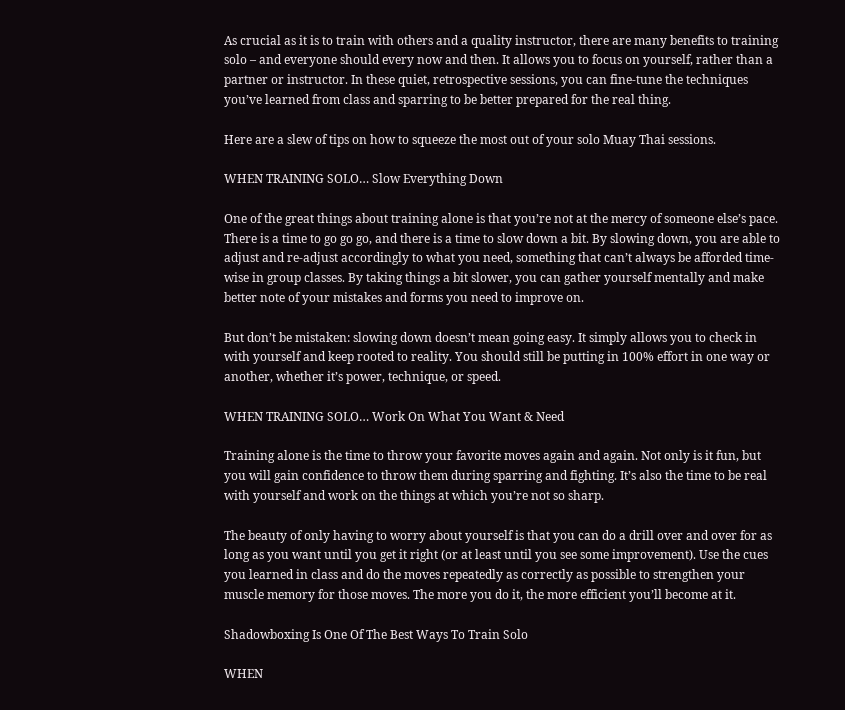As crucial as it is to train with others and a quality instructor, there are many benefits to training solo – and everyone should every now and then. It allows you to focus on yourself, rather than a partner or instructor. In these quiet, retrospective sessions, you can fine-tune the techniques you’ve learned from class and sparring to be better prepared for the real thing.

Here are a slew of tips on how to squeeze the most out of your solo Muay Thai sessions.

WHEN TRAINING SOLO… Slow Everything Down

One of the great things about training alone is that you’re not at the mercy of someone else’s pace. There is a time to go go go, and there is a time to slow down a bit. By slowing down, you are able to adjust and re-adjust accordingly to what you need, something that can’t always be afforded time-wise in group classes. By taking things a bit slower, you can gather yourself mentally and make better note of your mistakes and forms you need to improve on.

But don’t be mistaken: slowing down doesn’t mean going easy. It simply allows you to check in with yourself and keep rooted to reality. You should still be putting in 100% effort in one way or another, whether it’s power, technique, or speed.

WHEN TRAINING SOLO… Work On What You Want & Need

Training alone is the time to throw your favorite moves again and again. Not only is it fun, but you will gain confidence to throw them during sparring and fighting. It’s also the time to be real with yourself and work on the things at which you’re not so sharp.

The beauty of only having to worry about yourself is that you can do a drill over and over for as long as you want until you get it right (or at least until you see some improvement). Use the cues you learned in class and do the moves repeatedly as correctly as possible to strengthen your muscle memory for those moves. The more you do it, the more efficient you’ll become at it.

Shadowboxing Is One Of The Best Ways To Train Solo

WHEN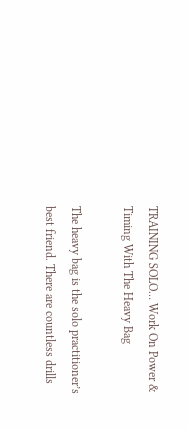TRAINING SOLO… Work On Power & Timing With The Heavy Bag

The heavy bag is the solo practitioner’s best friend. There are countless drills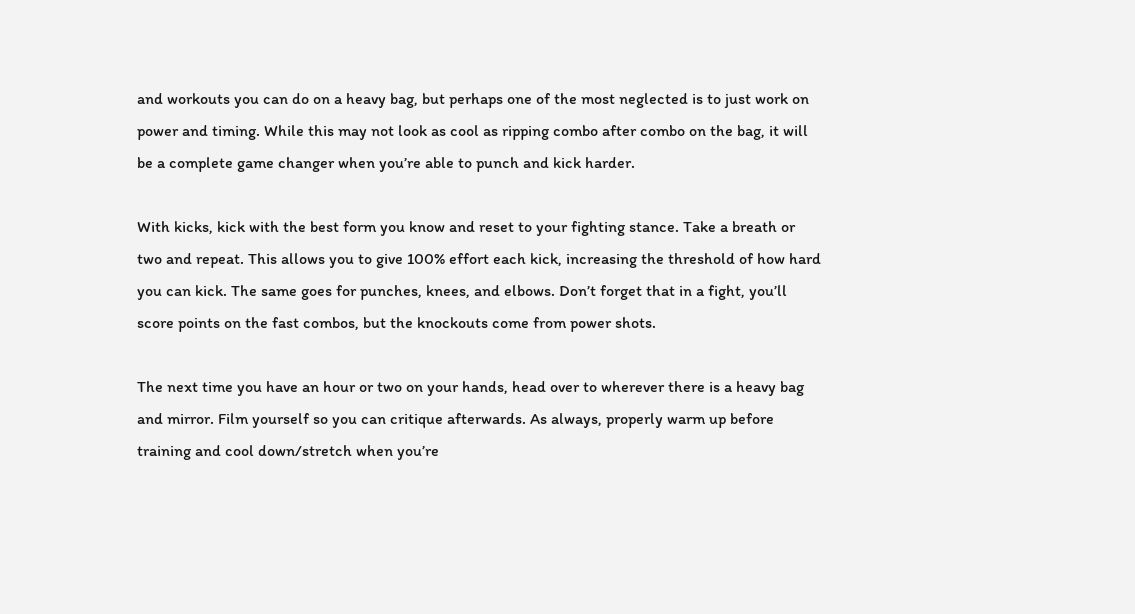and workouts you can do on a heavy bag, but perhaps one of the most neglected is to just work on power and timing. While this may not look as cool as ripping combo after combo on the bag, it will be a complete game changer when you’re able to punch and kick harder.

With kicks, kick with the best form you know and reset to your fighting stance. Take a breath or two and repeat. This allows you to give 100% effort each kick, increasing the threshold of how hard you can kick. The same goes for punches, knees, and elbows. Don’t forget that in a fight, you’ll score points on the fast combos, but the knockouts come from power shots.

The next time you have an hour or two on your hands, head over to wherever there is a heavy bag and mirror. Film yourself so you can critique afterwards. As always, properly warm up before training and cool down/stretch when you’re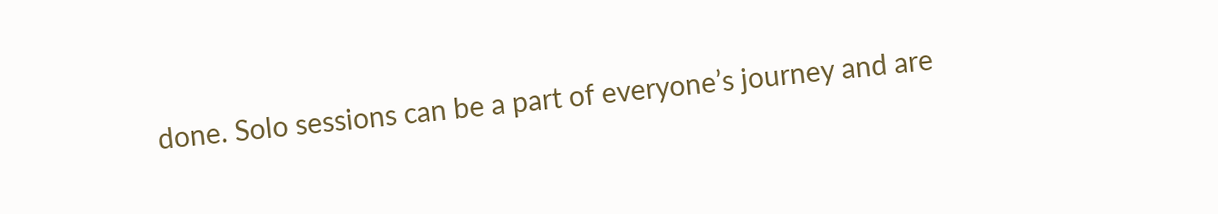done. Solo sessions can be a part of everyone’s journey and are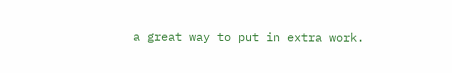a great way to put in extra work.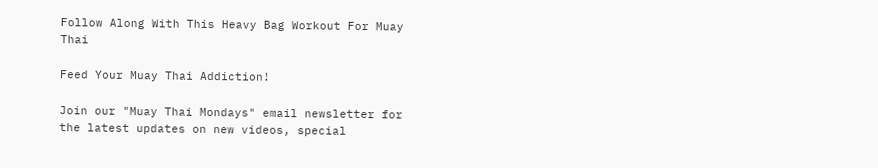Follow Along With This Heavy Bag Workout For Muay Thai

Feed Your Muay Thai Addiction!

Join our "Muay Thai Mondays" email newsletter for the latest updates on new videos, special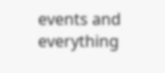events and everything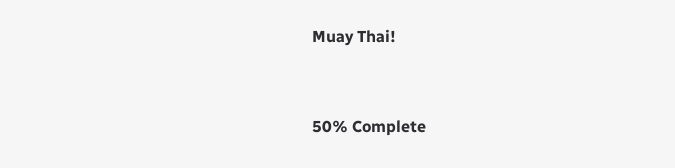Muay Thai!


50% Complete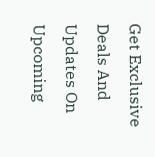Get Exclusive Deals And Updates On Upcoming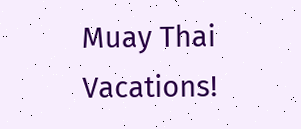Muay Thai Vacations!